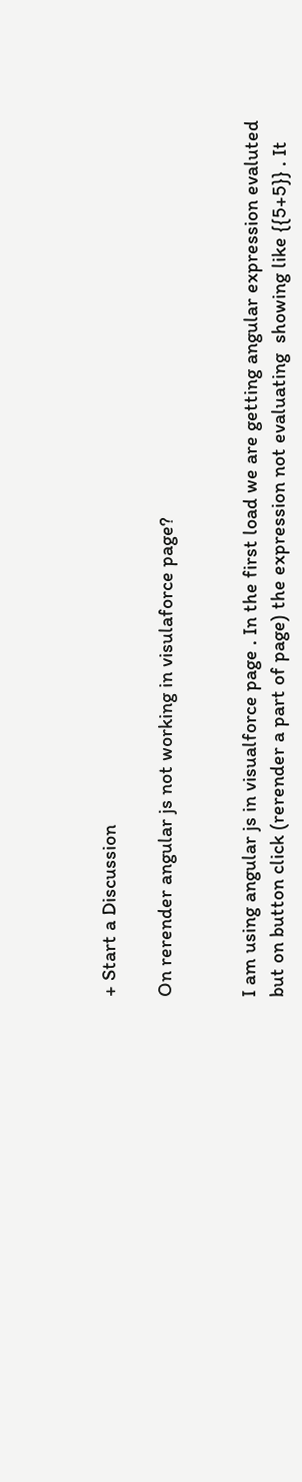+ Start a Discussion

On rerender angular js not working in visulaforce page?


I am using angular js in visualforce page . In the first load we are getting angular expression evaluted but on button click (rerender a part of page) the expression not evaluating  showing like {{5+5}} . It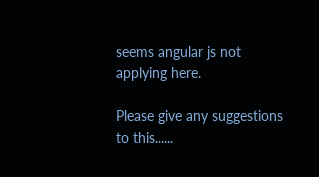seems angular js not applying here.

Please give any suggestions to this......